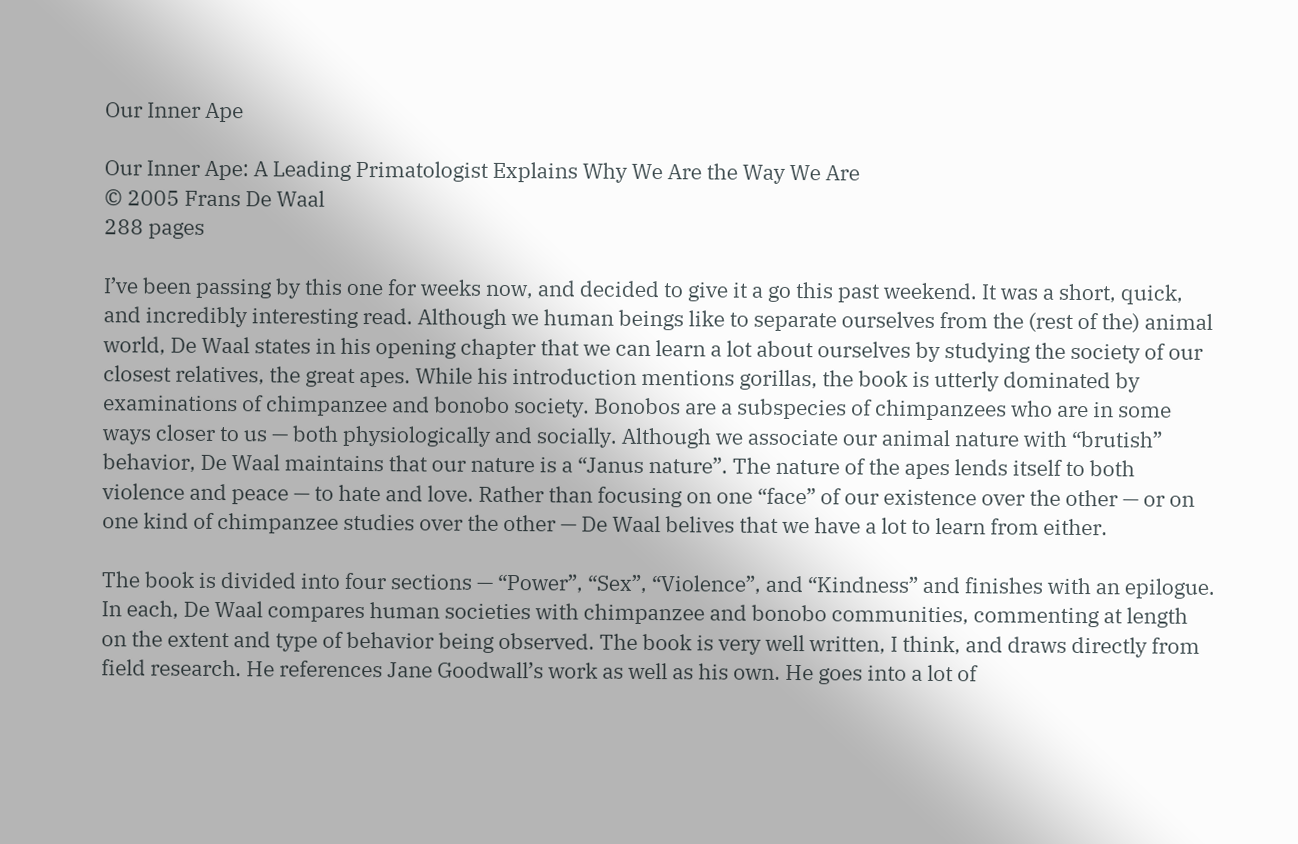Our Inner Ape

Our Inner Ape: A Leading Primatologist Explains Why We Are the Way We Are
© 2005 Frans De Waal
288 pages

I’ve been passing by this one for weeks now, and decided to give it a go this past weekend. It was a short, quick, and incredibly interesting read. Although we human beings like to separate ourselves from the (rest of the) animal world, De Waal states in his opening chapter that we can learn a lot about ourselves by studying the society of our closest relatives, the great apes. While his introduction mentions gorillas, the book is utterly dominated by examinations of chimpanzee and bonobo society. Bonobos are a subspecies of chimpanzees who are in some ways closer to us — both physiologically and socially. Although we associate our animal nature with “brutish” behavior, De Waal maintains that our nature is a “Janus nature”. The nature of the apes lends itself to both violence and peace — to hate and love. Rather than focusing on one “face” of our existence over the other — or on one kind of chimpanzee studies over the other — De Waal belives that we have a lot to learn from either.

The book is divided into four sections — “Power”, “Sex”, “Violence”, and “Kindness” and finishes with an epilogue. In each, De Waal compares human societies with chimpanzee and bonobo communities, commenting at length on the extent and type of behavior being observed. The book is very well written, I think, and draws directly from field research. He references Jane Goodwall’s work as well as his own. He goes into a lot of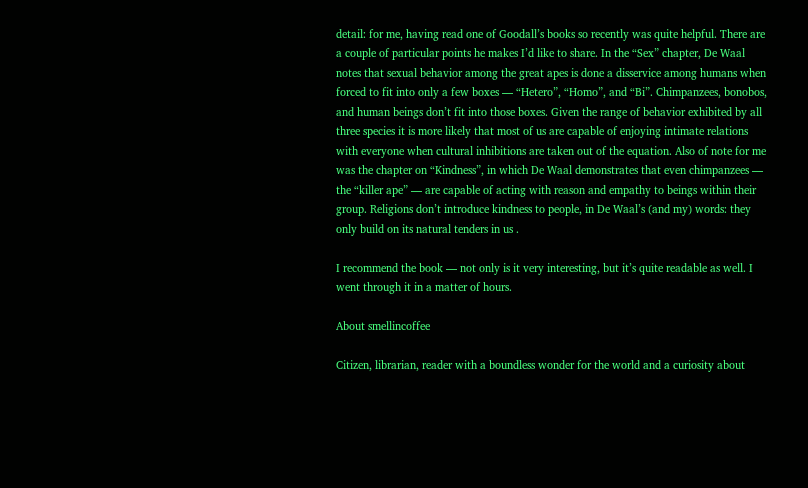detail: for me, having read one of Goodall’s books so recently was quite helpful. There are a couple of particular points he makes I’d like to share. In the “Sex” chapter, De Waal notes that sexual behavior among the great apes is done a disservice among humans when forced to fit into only a few boxes — “Hetero”, “Homo”, and “Bi”. Chimpanzees, bonobos, and human beings don’t fit into those boxes. Given the range of behavior exhibited by all three species it is more likely that most of us are capable of enjoying intimate relations with everyone when cultural inhibitions are taken out of the equation. Also of note for me was the chapter on “Kindness”, in which De Waal demonstrates that even chimpanzees — the “killer ape” — are capable of acting with reason and empathy to beings within their group. Religions don’t introduce kindness to people, in De Waal’s (and my) words: they only build on its natural tenders in us .

I recommend the book — not only is it very interesting, but it’s quite readable as well. I went through it in a matter of hours.

About smellincoffee

Citizen, librarian, reader with a boundless wonder for the world and a curiosity about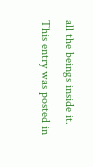all the beings inside it.
This entry was posted in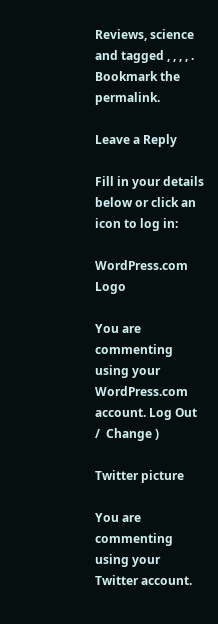Reviews, science and tagged , , , , . Bookmark the permalink.

Leave a Reply

Fill in your details below or click an icon to log in:

WordPress.com Logo

You are commenting using your WordPress.com account. Log Out /  Change )

Twitter picture

You are commenting using your Twitter account.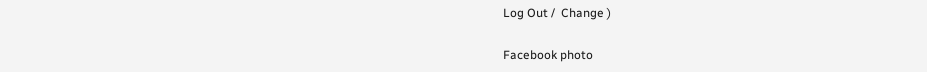Log Out /  Change )

Facebook photo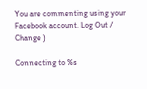You are commenting using your Facebook account. Log Out /  Change )

Connecting to %s